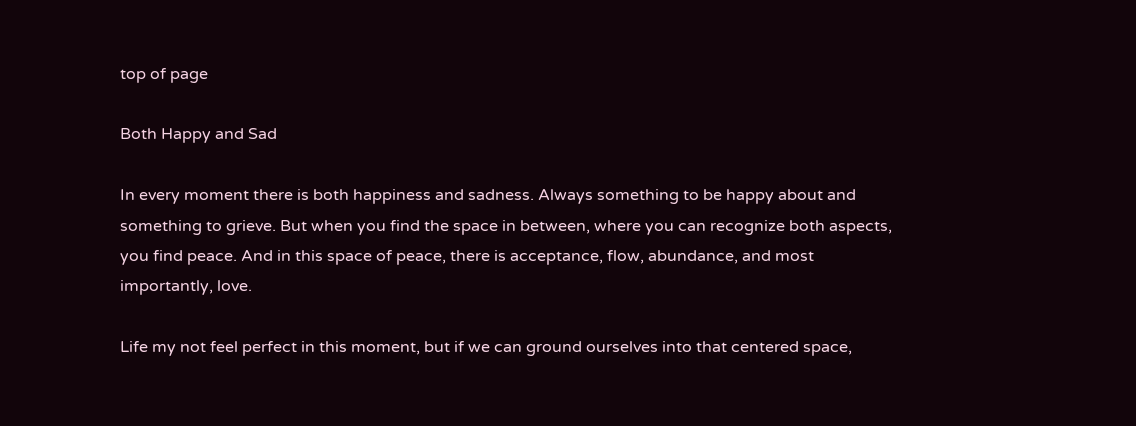top of page

Both Happy and Sad

In every moment there is both happiness and sadness. Always something to be happy about and something to grieve. But when you find the space in between, where you can recognize both aspects, you find peace. And in this space of peace, there is acceptance, flow, abundance, and most importantly, love.

Life my not feel perfect in this moment, but if we can ground ourselves into that centered space,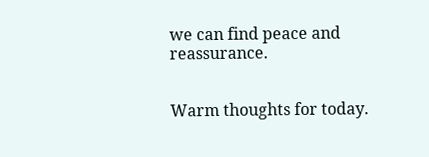we can find peace and reassurance.


Warm thoughts for today.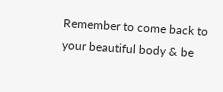Remember to come back to your beautiful body & be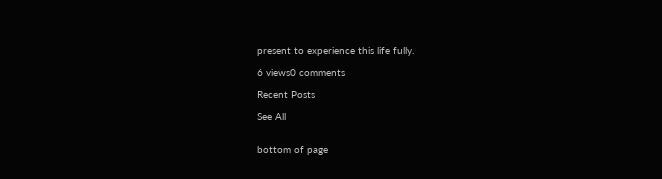present to experience this life fully.

6 views0 comments

Recent Posts

See All


bottom of page